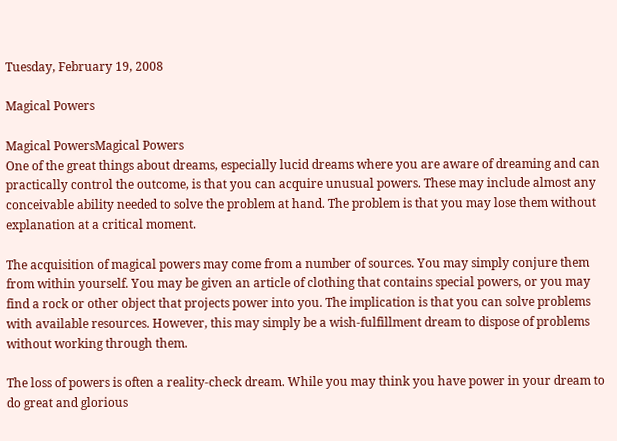Tuesday, February 19, 2008

Magical Powers

Magical PowersMagical Powers
One of the great things about dreams, especially lucid dreams where you are aware of dreaming and can practically control the outcome, is that you can acquire unusual powers. These may include almost any conceivable ability needed to solve the problem at hand. The problem is that you may lose them without explanation at a critical moment.

The acquisition of magical powers may come from a number of sources. You may simply conjure them from within yourself. You may be given an article of clothing that contains special powers, or you may find a rock or other object that projects power into you. The implication is that you can solve problems with available resources. However, this may simply be a wish-fulfillment dream to dispose of problems without working through them.

The loss of powers is often a reality-check dream. While you may think you have power in your dream to do great and glorious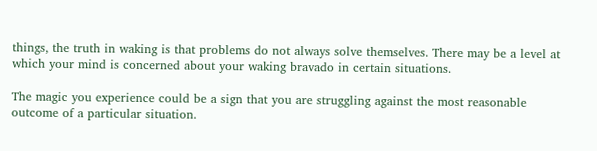things, the truth in waking is that problems do not always solve themselves. There may be a level at which your mind is concerned about your waking bravado in certain situations.

The magic you experience could be a sign that you are struggling against the most reasonable outcome of a particular situation.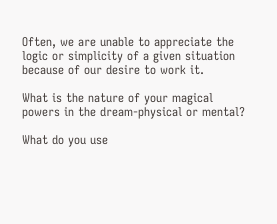Often, we are unable to appreciate the logic or simplicity of a given situation because of our desire to work it.

What is the nature of your magical powers in the dream-physical or mental?

What do you use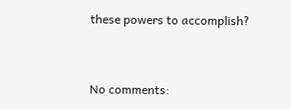these powers to accomplish?


No comments: